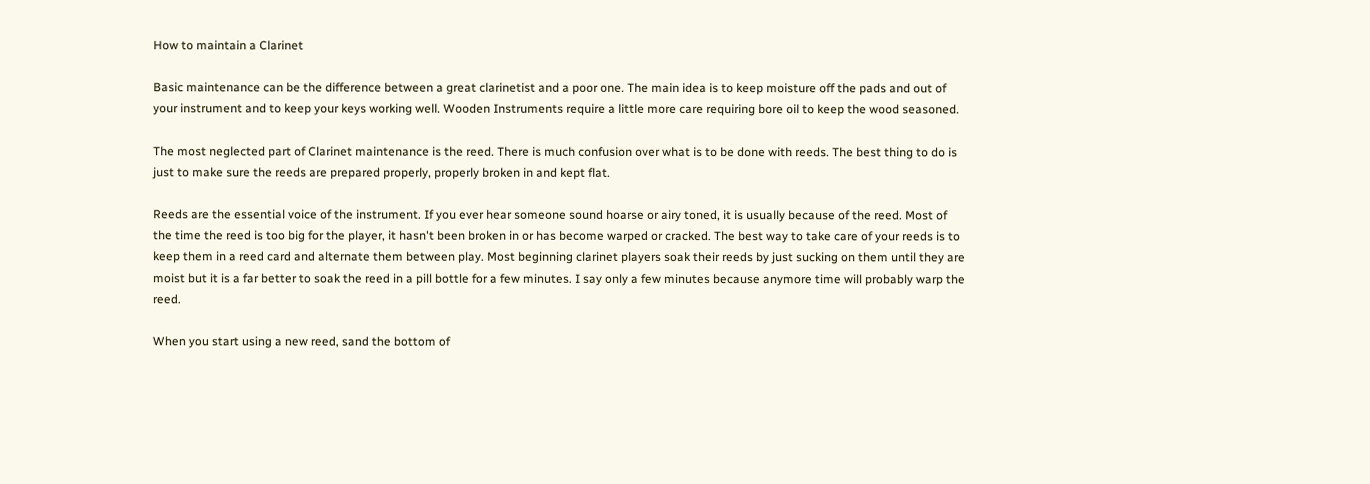How to maintain a Clarinet

Basic maintenance can be the difference between a great clarinetist and a poor one. The main idea is to keep moisture off the pads and out of your instrument and to keep your keys working well. Wooden Instruments require a little more care requiring bore oil to keep the wood seasoned.

The most neglected part of Clarinet maintenance is the reed. There is much confusion over what is to be done with reeds. The best thing to do is just to make sure the reeds are prepared properly, properly broken in and kept flat.

Reeds are the essential voice of the instrument. If you ever hear someone sound hoarse or airy toned, it is usually because of the reed. Most of the time the reed is too big for the player, it hasn't been broken in or has become warped or cracked. The best way to take care of your reeds is to keep them in a reed card and alternate them between play. Most beginning clarinet players soak their reeds by just sucking on them until they are moist but it is a far better to soak the reed in a pill bottle for a few minutes. I say only a few minutes because anymore time will probably warp the reed.

When you start using a new reed, sand the bottom of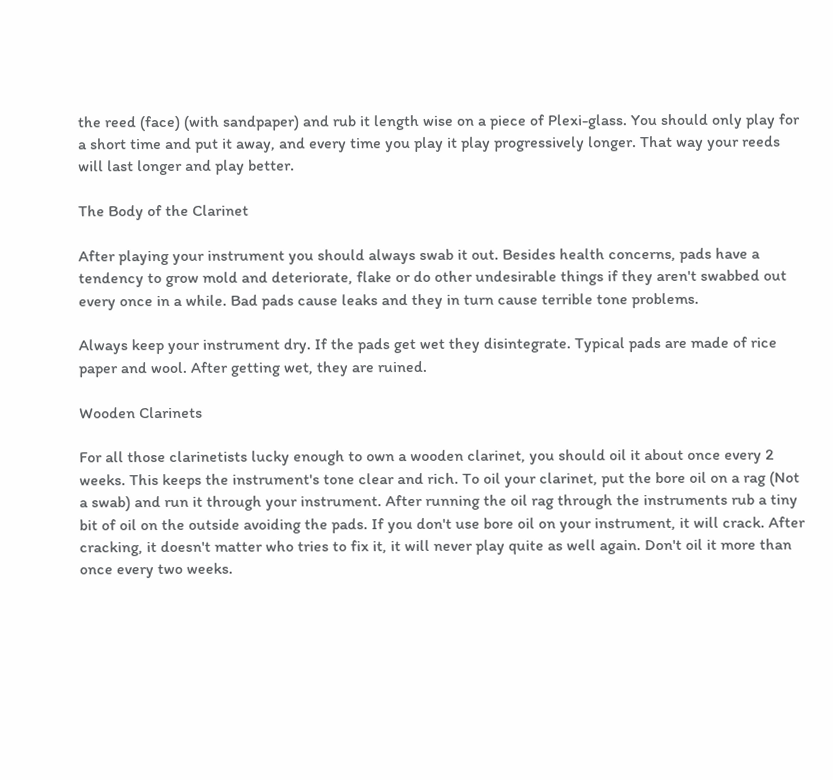the reed (face) (with sandpaper) and rub it length wise on a piece of Plexi-glass. You should only play for a short time and put it away, and every time you play it play progressively longer. That way your reeds will last longer and play better.

The Body of the Clarinet

After playing your instrument you should always swab it out. Besides health concerns, pads have a tendency to grow mold and deteriorate, flake or do other undesirable things if they aren't swabbed out every once in a while. Bad pads cause leaks and they in turn cause terrible tone problems.

Always keep your instrument dry. If the pads get wet they disintegrate. Typical pads are made of rice paper and wool. After getting wet, they are ruined.

Wooden Clarinets

For all those clarinetists lucky enough to own a wooden clarinet, you should oil it about once every 2 weeks. This keeps the instrument's tone clear and rich. To oil your clarinet, put the bore oil on a rag (Not a swab) and run it through your instrument. After running the oil rag through the instruments rub a tiny bit of oil on the outside avoiding the pads. If you don't use bore oil on your instrument, it will crack. After cracking, it doesn't matter who tries to fix it, it will never play quite as well again. Don't oil it more than once every two weeks.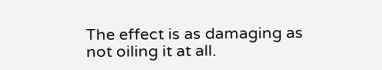The effect is as damaging as not oiling it at all.